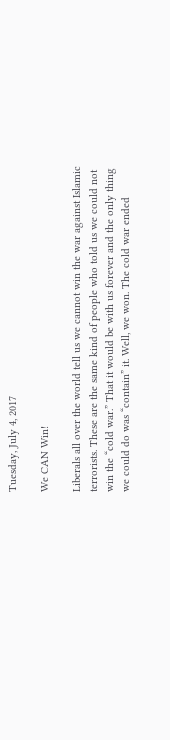Tuesday, July 4, 2017

We CAN Win!

Liberals all over the world tell us we cannot win the war against Islamic terrorists. These are the same kind of people who told us we could not win the “cold war.” That it would be with us forever and the only thing we could do was “contain” it. Well, we won. The cold war ended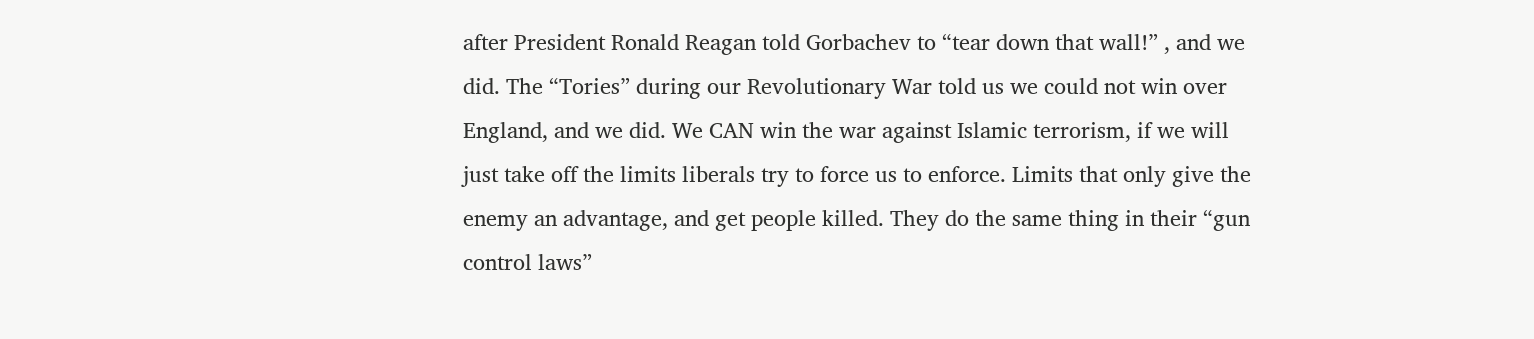after President Ronald Reagan told Gorbachev to “tear down that wall!” , and we did. The “Tories” during our Revolutionary War told us we could not win over England, and we did. We CAN win the war against Islamic terrorism, if we will just take off the limits liberals try to force us to enforce. Limits that only give the enemy an advantage, and get people killed. They do the same thing in their “gun control laws”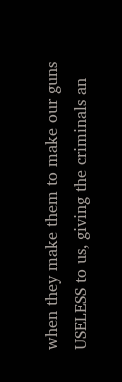when they make them to make our guns USELESS to us, giving the criminals an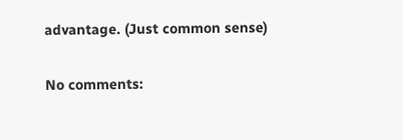advantage. (Just common sense)

No comments: